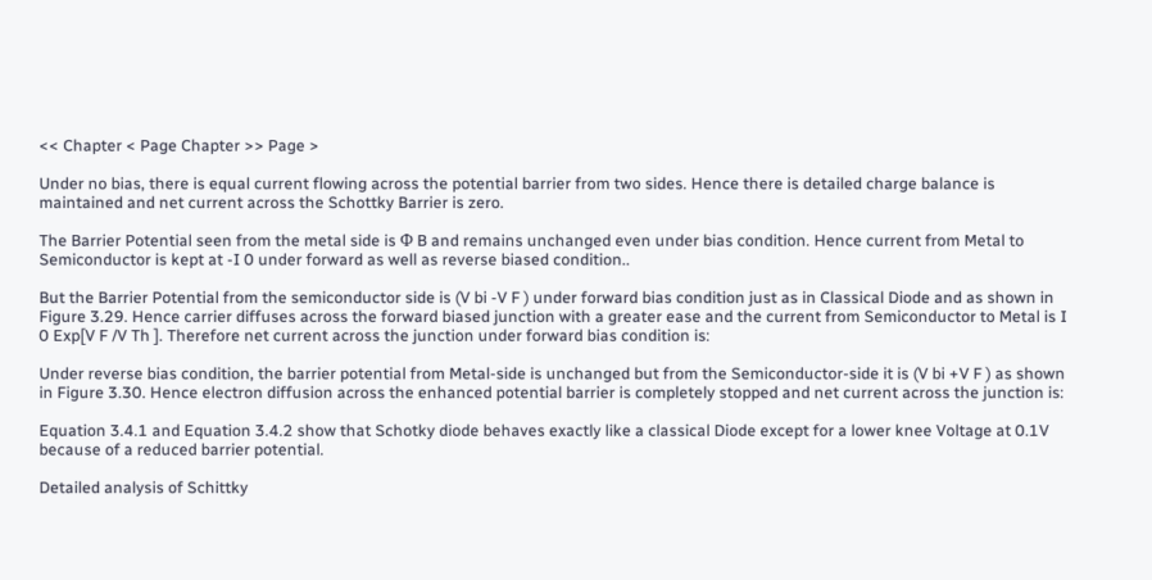<< Chapter < Page Chapter >> Page >

Under no bias, there is equal current flowing across the potential barrier from two sides. Hence there is detailed charge balance is maintained and net current across the Schottky Barrier is zero.

The Barrier Potential seen from the metal side is Φ B and remains unchanged even under bias condition. Hence current from Metal to Semiconductor is kept at -I 0 under forward as well as reverse biased condition..

But the Barrier Potential from the semiconductor side is (V bi -V F ) under forward bias condition just as in Classical Diode and as shown in Figure 3.29. Hence carrier diffuses across the forward biased junction with a greater ease and the current from Semiconductor to Metal is I 0 Exp[V F /V Th ]. Therefore net current across the junction under forward bias condition is:

Under reverse bias condition, the barrier potential from Metal-side is unchanged but from the Semiconductor-side it is (V bi +V F ) as shown in Figure 3.30. Hence electron diffusion across the enhanced potential barrier is completely stopped and net current across the junction is:

Equation 3.4.1 and Equation 3.4.2 show that Schotky diode behaves exactly like a classical Diode except for a lower knee Voltage at 0.1V because of a reduced barrier potential.

Detailed analysis of Schittky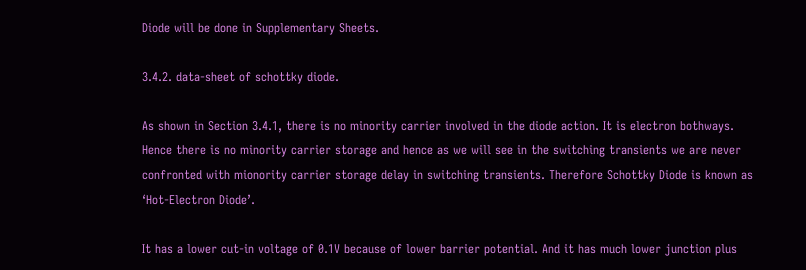Diode will be done in Supplementary Sheets.

3.4.2. data-sheet of schottky diode.

As shown in Section 3.4.1, there is no minority carrier involved in the diode action. It is electron bothways. Hence there is no minority carrier storage and hence as we will see in the switching transients we are never confronted with mionority carrier storage delay in switching transients. Therefore Schottky Diode is known as ‘Hot-Electron Diode’.

It has a lower cut-in voltage of 0.1V because of lower barrier potential. And it has much lower junction plus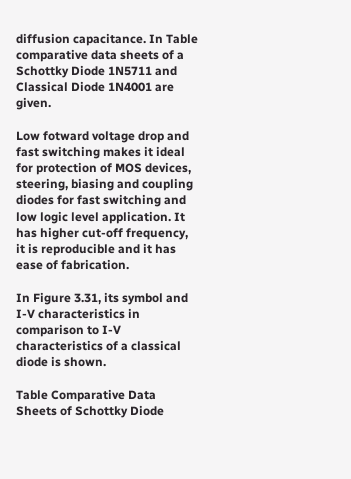diffusion capacitance. In Table comparative data sheets of a Schottky Diode 1N5711 and Classical Diode 1N4001 are given.

Low fotward voltage drop and fast switching makes it ideal for protection of MOS devices, steering, biasing and coupling diodes for fast switching and low logic level application. It has higher cut-off frequency, it is reproducible and it has ease of fabrication.

In Figure 3.31, its symbol and I-V characteristics in comparison to I-V characteristics of a classical diode is shown.

Table Comparative Data Sheets of Schottky Diode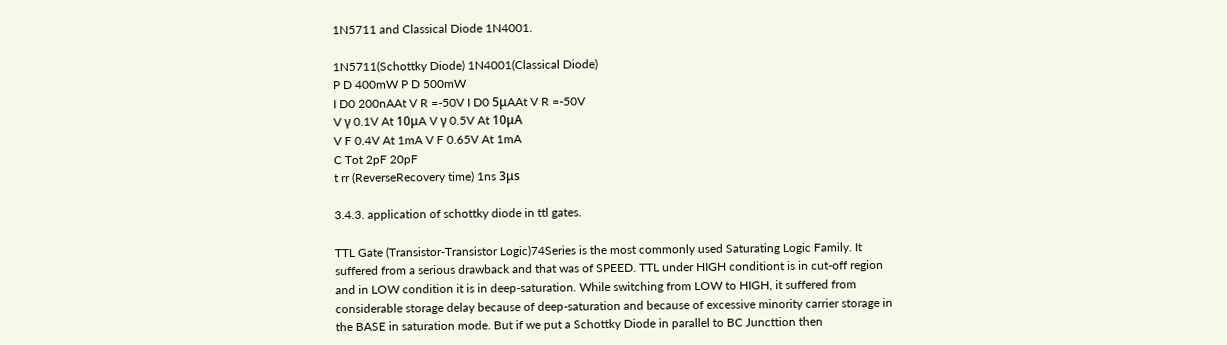1N5711 and Classical Diode 1N4001.

1N5711(Schottky Diode) 1N4001(Classical Diode)
P D 400mW P D 500mW
I D0 200nAAt V R =-50V I D0 5μAAt V R =-50V
V γ 0.1V At 10μA V γ 0.5V At 10μA
V F 0.4V At 1mA V F 0.65V At 1mA
C Tot 2pF 20pF
t rr (ReverseRecovery time) 1ns 3μs

3.4.3. application of schottky diode in ttl gates.

TTL Gate (Transistor-Transistor Logic)74Series is the most commonly used Saturating Logic Family. It suffered from a serious drawback and that was of SPEED. TTL under HIGH conditiont is in cut-off region and in LOW condition it is in deep-saturation. While switching from LOW to HIGH, it suffered from considerable storage delay because of deep-saturation and because of excessive minority carrier storage in the BASE in saturation mode. But if we put a Schottky Diode in parallel to BC Juncttion then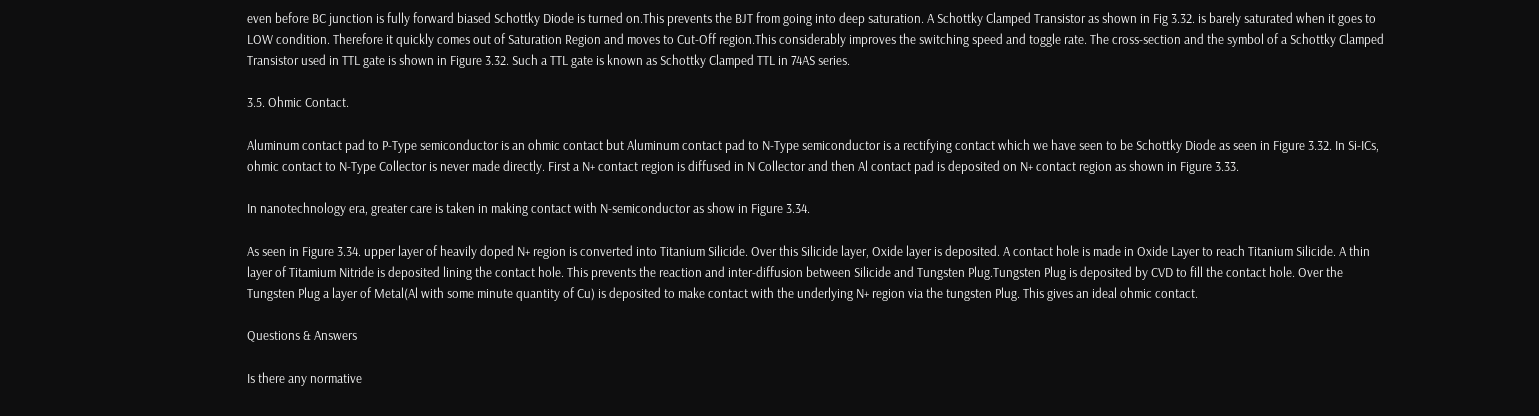even before BC junction is fully forward biased Schottky Diode is turned on.This prevents the BJT from going into deep saturation. A Schottky Clamped Transistor as shown in Fig 3.32. is barely saturated when it goes to LOW condition. Therefore it quickly comes out of Saturation Region and moves to Cut-Off region.This considerably improves the switching speed and toggle rate. The cross-section and the symbol of a Schottky Clamped Transistor used in TTL gate is shown in Figure 3.32. Such a TTL gate is known as Schottky Clamped TTL in 74AS series.

3.5. Ohmic Contact.

Aluminum contact pad to P-Type semiconductor is an ohmic contact but Aluminum contact pad to N-Type semiconductor is a rectifying contact which we have seen to be Schottky Diode as seen in Figure 3.32. In Si-ICs, ohmic contact to N-Type Collector is never made directly. First a N+ contact region is diffused in N Collector and then Al contact pad is deposited on N+ contact region as shown in Figure 3.33.

In nanotechnology era, greater care is taken in making contact with N-semiconductor as show in Figure 3.34.

As seen in Figure 3.34. upper layer of heavily doped N+ region is converted into Titanium Silicide. Over this Silicide layer, Oxide layer is deposited. A contact hole is made in Oxide Layer to reach Titanium Silicide. A thin layer of Titamium Nitride is deposited lining the contact hole. This prevents the reaction and inter-diffusion between Silicide and Tungsten Plug.Tungsten Plug is deposited by CVD to fill the contact hole. Over the Tungsten Plug a layer of Metal(Al with some minute quantity of Cu) is deposited to make contact with the underlying N+ region via the tungsten Plug. This gives an ideal ohmic contact.

Questions & Answers

Is there any normative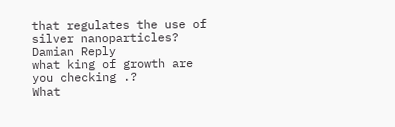that regulates the use of silver nanoparticles?
Damian Reply
what king of growth are you checking .?
What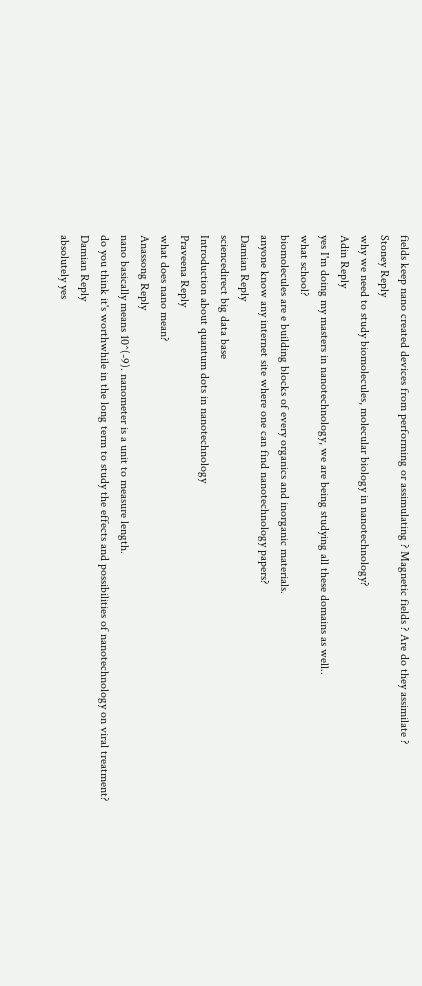fields keep nano created devices from performing or assimulating ? Magnetic fields ? Are do they assimilate ?
Stoney Reply
why we need to study biomolecules, molecular biology in nanotechnology?
Adin Reply
yes I'm doing my masters in nanotechnology, we are being studying all these domains as well..
what school?
biomolecules are e building blocks of every organics and inorganic materials.
anyone know any internet site where one can find nanotechnology papers?
Damian Reply
sciencedirect big data base
Introduction about quantum dots in nanotechnology
Praveena Reply
what does nano mean?
Anassong Reply
nano basically means 10^(-9). nanometer is a unit to measure length.
do you think it's worthwhile in the long term to study the effects and possibilities of nanotechnology on viral treatment?
Damian Reply
absolutely yes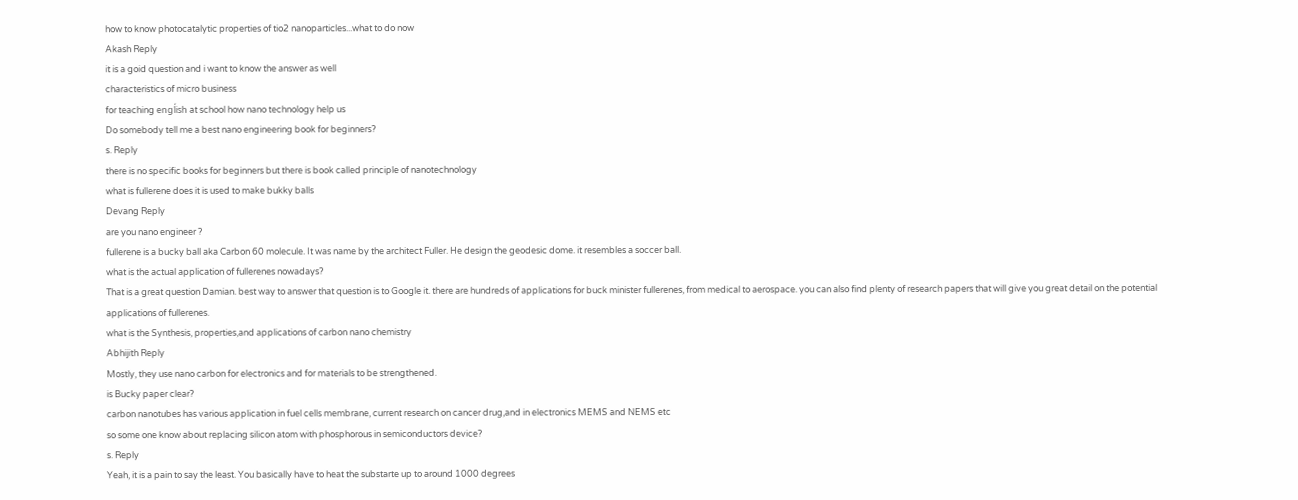how to know photocatalytic properties of tio2 nanoparticles...what to do now
Akash Reply
it is a goid question and i want to know the answer as well
characteristics of micro business
for teaching engĺish at school how nano technology help us
Do somebody tell me a best nano engineering book for beginners?
s. Reply
there is no specific books for beginners but there is book called principle of nanotechnology
what is fullerene does it is used to make bukky balls
Devang Reply
are you nano engineer ?
fullerene is a bucky ball aka Carbon 60 molecule. It was name by the architect Fuller. He design the geodesic dome. it resembles a soccer ball.
what is the actual application of fullerenes nowadays?
That is a great question Damian. best way to answer that question is to Google it. there are hundreds of applications for buck minister fullerenes, from medical to aerospace. you can also find plenty of research papers that will give you great detail on the potential applications of fullerenes.
what is the Synthesis, properties,and applications of carbon nano chemistry
Abhijith Reply
Mostly, they use nano carbon for electronics and for materials to be strengthened.
is Bucky paper clear?
carbon nanotubes has various application in fuel cells membrane, current research on cancer drug,and in electronics MEMS and NEMS etc
so some one know about replacing silicon atom with phosphorous in semiconductors device?
s. Reply
Yeah, it is a pain to say the least. You basically have to heat the substarte up to around 1000 degrees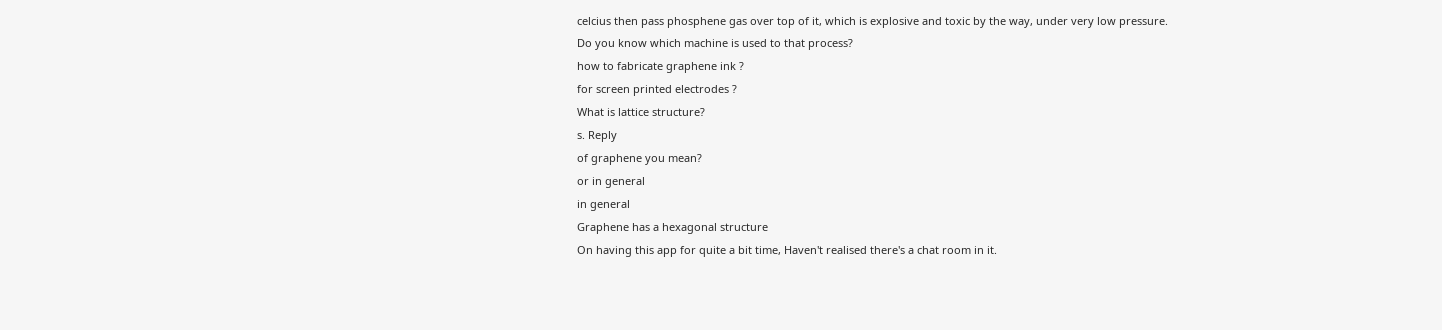celcius then pass phosphene gas over top of it, which is explosive and toxic by the way, under very low pressure.
Do you know which machine is used to that process?
how to fabricate graphene ink ?
for screen printed electrodes ?
What is lattice structure?
s. Reply
of graphene you mean?
or in general
in general
Graphene has a hexagonal structure
On having this app for quite a bit time, Haven't realised there's a chat room in it.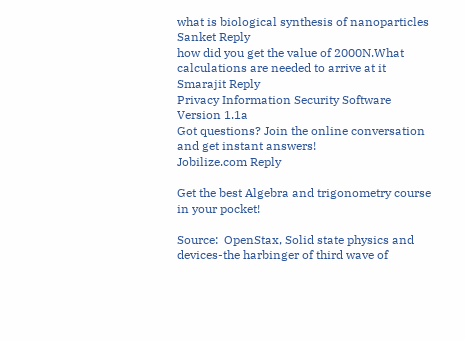what is biological synthesis of nanoparticles
Sanket Reply
how did you get the value of 2000N.What calculations are needed to arrive at it
Smarajit Reply
Privacy Information Security Software Version 1.1a
Got questions? Join the online conversation and get instant answers!
Jobilize.com Reply

Get the best Algebra and trigonometry course in your pocket!

Source:  OpenStax, Solid state physics and devices-the harbinger of third wave of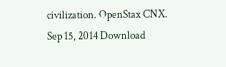civilization. OpenStax CNX. Sep 15, 2014 Download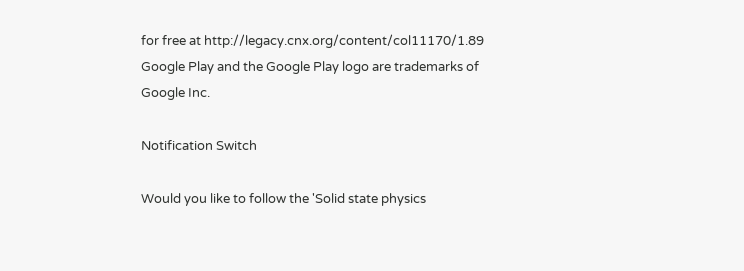for free at http://legacy.cnx.org/content/col11170/1.89
Google Play and the Google Play logo are trademarks of Google Inc.

Notification Switch

Would you like to follow the 'Solid state physics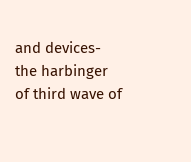and devices-the harbinger of third wave of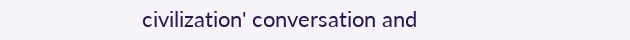civilization' conversation and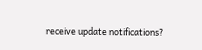receive update notifications?